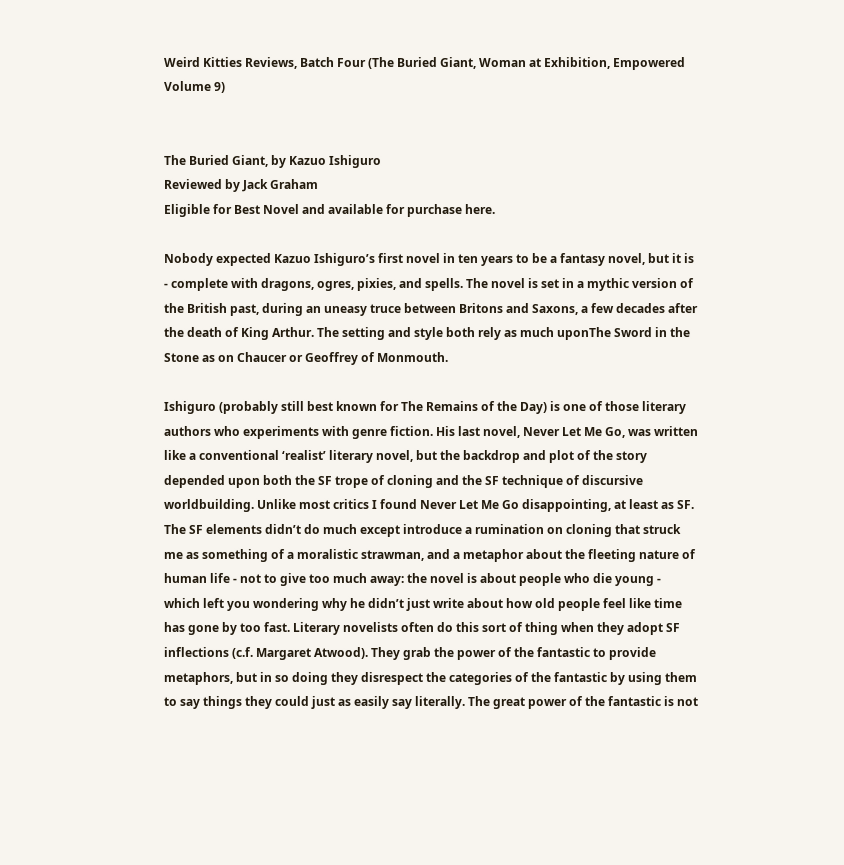Weird Kitties Reviews, Batch Four (The Buried Giant, Woman at Exhibition, Empowered Volume 9)


The Buried Giant, by Kazuo Ishiguro
Reviewed by Jack Graham
Eligible for Best Novel and available for purchase here.

Nobody expected Kazuo Ishiguro’s first novel in ten years to be a fantasy novel, but it is - complete with dragons, ogres, pixies, and spells. The novel is set in a mythic version of the British past, during an uneasy truce between Britons and Saxons, a few decades after the death of King Arthur. The setting and style both rely as much uponThe Sword in the Stone as on Chaucer or Geoffrey of Monmouth.

Ishiguro (probably still best known for The Remains of the Day) is one of those literary authors who experiments with genre fiction. His last novel, Never Let Me Go, was written like a conventional ‘realist’ literary novel, but the backdrop and plot of the story depended upon both the SF trope of cloning and the SF technique of discursive worldbuilding. Unlike most critics I found Never Let Me Go disappointing, at least as SF. The SF elements didn’t do much except introduce a rumination on cloning that struck me as something of a moralistic strawman, and a metaphor about the fleeting nature of human life - not to give too much away: the novel is about people who die young - which left you wondering why he didn’t just write about how old people feel like time has gone by too fast. Literary novelists often do this sort of thing when they adopt SF inflections (c.f. Margaret Atwood). They grab the power of the fantastic to provide metaphors, but in so doing they disrespect the categories of the fantastic by using them to say things they could just as easily say literally. The great power of the fantastic is not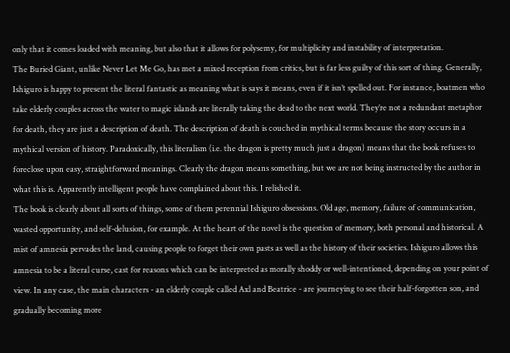only that it comes loaded with meaning, but also that it allows for polysemy, for multiplicity and instability of interpretation.
The Buried Giant, unlike Never Let Me Go, has met a mixed reception from critics, but is far less guilty of this sort of thing. Generally, Ishiguro is happy to present the literal fantastic as meaning what is says it means, even if it isn’t spelled out. For instance, boatmen who take elderly couples across the water to magic islands are literally taking the dead to the next world. They’re not a redundant metaphor for death, they are just a description of death. The description of death is couched in mythical terms because the story occurs in a mythical version of history. Paradoxically, this literalism (i.e. the dragon is pretty much just a dragon) means that the book refuses to foreclose upon easy, straightforward meanings. Clearly the dragon means something, but we are not being instructed by the author in what this is. Apparently intelligent people have complained about this. I relished it.
The book is clearly about all sorts of things, some of them perennial Ishiguro obsessions. Old age, memory, failure of communication, wasted opportunity, and self-delusion, for example. At the heart of the novel is the question of memory, both personal and historical. A mist of amnesia pervades the land, causing people to forget their own pasts as well as the history of their societies. Ishiguro allows this amnesia to be a literal curse, cast for reasons which can be interpreted as morally shoddy or well-intentioned, depending on your point of view. In any case, the main characters - an elderly couple called Axl and Beatrice - are journeying to see their half-forgotten son, and gradually becoming more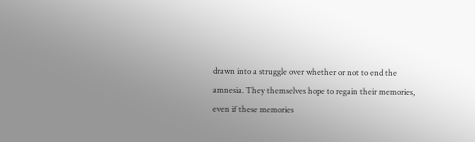drawn into a struggle over whether or not to end the amnesia. They themselves hope to regain their memories, even if these memories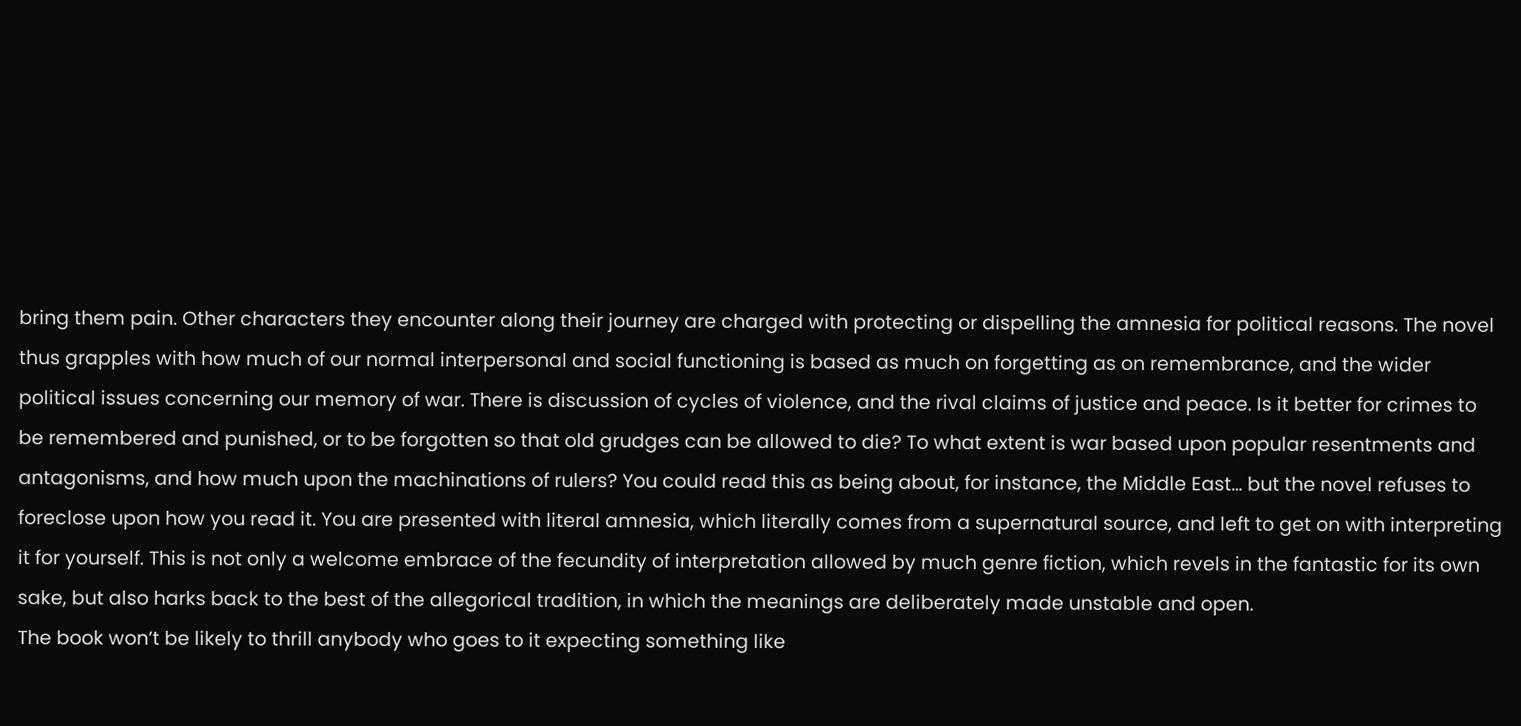bring them pain. Other characters they encounter along their journey are charged with protecting or dispelling the amnesia for political reasons. The novel thus grapples with how much of our normal interpersonal and social functioning is based as much on forgetting as on remembrance, and the wider political issues concerning our memory of war. There is discussion of cycles of violence, and the rival claims of justice and peace. Is it better for crimes to be remembered and punished, or to be forgotten so that old grudges can be allowed to die? To what extent is war based upon popular resentments and antagonisms, and how much upon the machinations of rulers? You could read this as being about, for instance, the Middle East… but the novel refuses to foreclose upon how you read it. You are presented with literal amnesia, which literally comes from a supernatural source, and left to get on with interpreting it for yourself. This is not only a welcome embrace of the fecundity of interpretation allowed by much genre fiction, which revels in the fantastic for its own sake, but also harks back to the best of the allegorical tradition, in which the meanings are deliberately made unstable and open.
The book won’t be likely to thrill anybody who goes to it expecting something like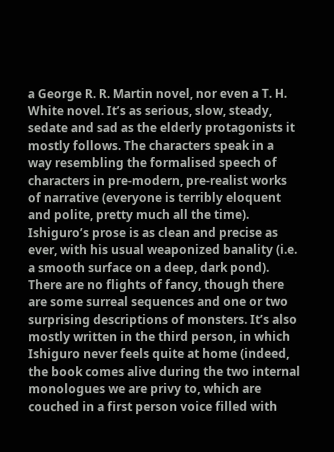a George R. R. Martin novel, nor even a T. H. White novel. It’s as serious, slow, steady, sedate and sad as the elderly protagonists it mostly follows. The characters speak in a way resembling the formalised speech of characters in pre-modern, pre-realist works of narrative (everyone is terribly eloquent and polite, pretty much all the time). Ishiguro’s prose is as clean and precise as ever, with his usual weaponized banality (i.e. a smooth surface on a deep, dark pond). There are no flights of fancy, though there are some surreal sequences and one or two surprising descriptions of monsters. It’s also mostly written in the third person, in which Ishiguro never feels quite at home (indeed, the book comes alive during the two internal monologues we are privy to, which are couched in a first person voice filled with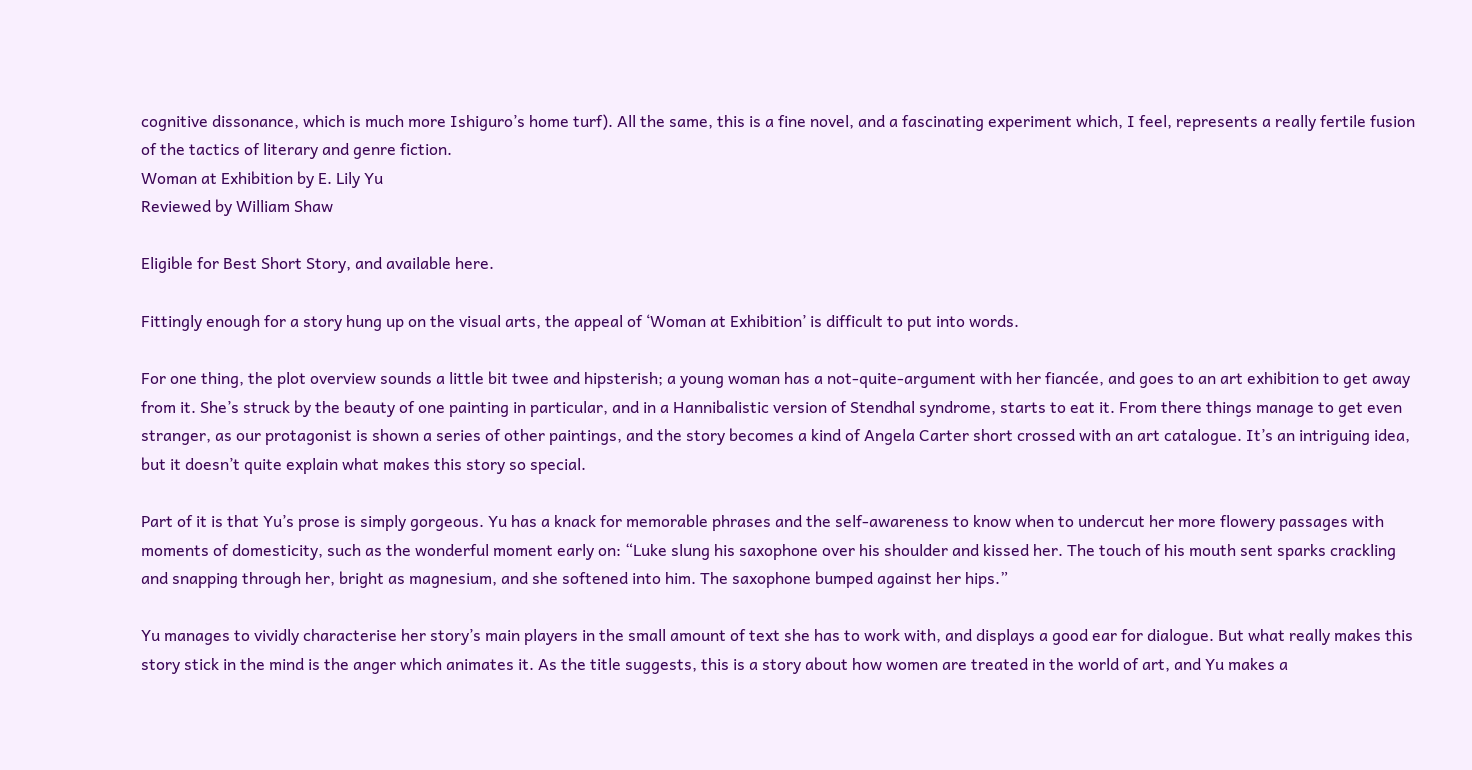cognitive dissonance, which is much more Ishiguro’s home turf). All the same, this is a fine novel, and a fascinating experiment which, I feel, represents a really fertile fusion of the tactics of literary and genre fiction.
Woman at Exhibition by E. Lily Yu
Reviewed by William Shaw

Eligible for Best Short Story, and available here.

Fittingly enough for a story hung up on the visual arts, the appeal of ‘Woman at Exhibition’ is difficult to put into words.

For one thing, the plot overview sounds a little bit twee and hipsterish; a young woman has a not-quite-argument with her fiancée, and goes to an art exhibition to get away from it. She’s struck by the beauty of one painting in particular, and in a Hannibalistic version of Stendhal syndrome, starts to eat it. From there things manage to get even stranger, as our protagonist is shown a series of other paintings, and the story becomes a kind of Angela Carter short crossed with an art catalogue. It’s an intriguing idea, but it doesn’t quite explain what makes this story so special.

Part of it is that Yu’s prose is simply gorgeous. Yu has a knack for memorable phrases and the self-awareness to know when to undercut her more flowery passages with moments of domesticity, such as the wonderful moment early on: “Luke slung his saxophone over his shoulder and kissed her. The touch of his mouth sent sparks crackling and snapping through her, bright as magnesium, and she softened into him. The saxophone bumped against her hips.”

Yu manages to vividly characterise her story’s main players in the small amount of text she has to work with, and displays a good ear for dialogue. But what really makes this story stick in the mind is the anger which animates it. As the title suggests, this is a story about how women are treated in the world of art, and Yu makes a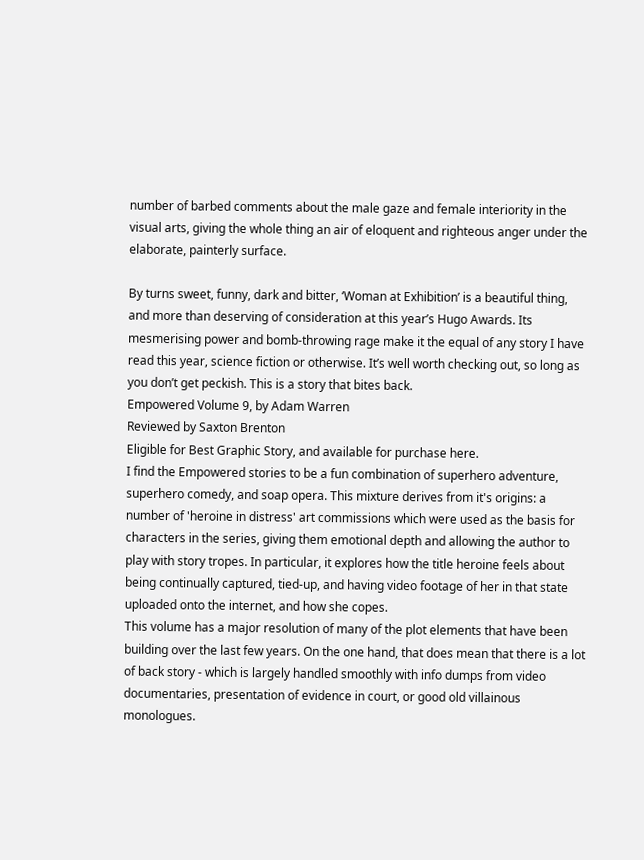number of barbed comments about the male gaze and female interiority in the visual arts, giving the whole thing an air of eloquent and righteous anger under the elaborate, painterly surface.

By turns sweet, funny, dark and bitter, ‘Woman at Exhibition’ is a beautiful thing, and more than deserving of consideration at this year’s Hugo Awards. Its mesmerising power and bomb-throwing rage make it the equal of any story I have read this year, science fiction or otherwise. It’s well worth checking out, so long as you don’t get peckish. This is a story that bites back.
Empowered Volume 9, by Adam Warren
Reviewed by Saxton Brenton
Eligible for Best Graphic Story, and available for purchase here.
I find the Empowered stories to be a fun combination of superhero adventure, superhero comedy, and soap opera. This mixture derives from it's origins: a number of 'heroine in distress' art commissions which were used as the basis for characters in the series, giving them emotional depth and allowing the author to play with story tropes. In particular, it explores how the title heroine feels about being continually captured, tied-up, and having video footage of her in that state uploaded onto the internet, and how she copes.
This volume has a major resolution of many of the plot elements that have been building over the last few years. On the one hand, that does mean that there is a lot of back story - which is largely handled smoothly with info dumps from video documentaries, presentation of evidence in court, or good old villainous monologues.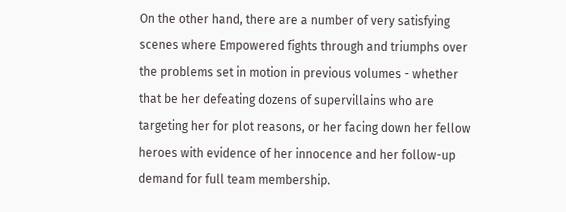On the other hand, there are a number of very satisfying scenes where Empowered fights through and triumphs over the problems set in motion in previous volumes - whether that be her defeating dozens of supervillains who are targeting her for plot reasons, or her facing down her fellow heroes with evidence of her innocence and her follow-up demand for full team membership.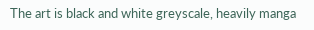The art is black and white greyscale, heavily manga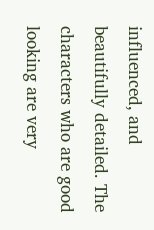influenced, and beautifully detailed. The characters who are good looking are very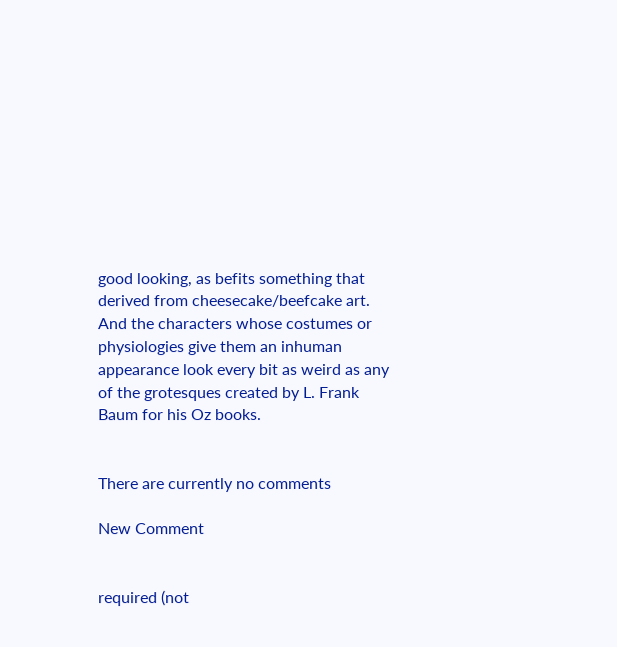good looking, as befits something that derived from cheesecake/beefcake art. And the characters whose costumes or physiologies give them an inhuman appearance look every bit as weird as any of the grotesques created by L. Frank Baum for his Oz books.


There are currently no comments

New Comment


required (not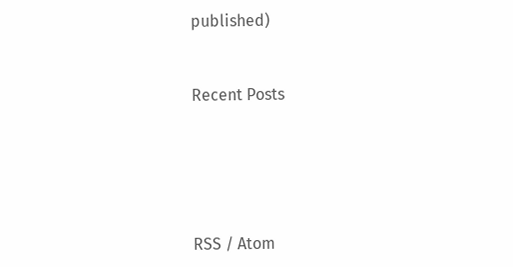published)


Recent Posts





RSS / Atom